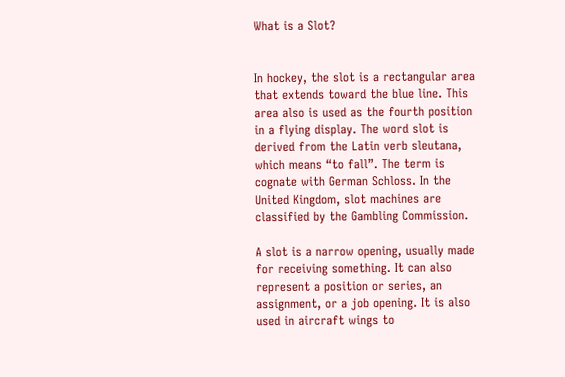What is a Slot?


In hockey, the slot is a rectangular area that extends toward the blue line. This area also is used as the fourth position in a flying display. The word slot is derived from the Latin verb sleutana, which means “to fall”. The term is cognate with German Schloss. In the United Kingdom, slot machines are classified by the Gambling Commission.

A slot is a narrow opening, usually made for receiving something. It can also represent a position or series, an assignment, or a job opening. It is also used in aircraft wings to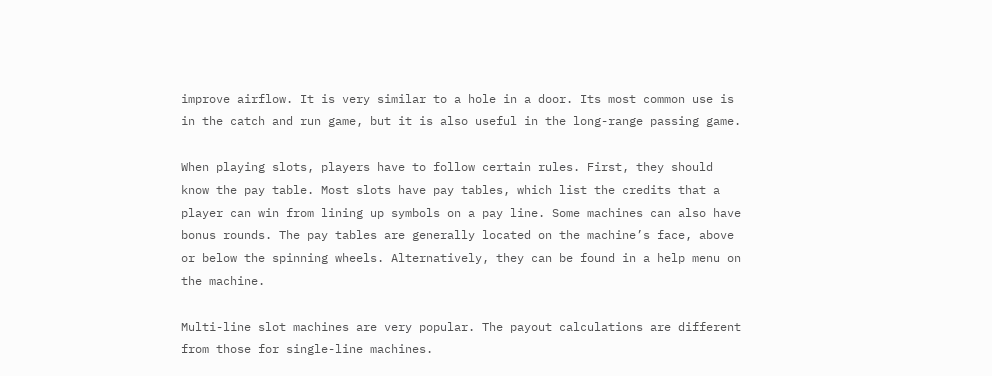improve airflow. It is very similar to a hole in a door. Its most common use is in the catch and run game, but it is also useful in the long-range passing game.

When playing slots, players have to follow certain rules. First, they should know the pay table. Most slots have pay tables, which list the credits that a player can win from lining up symbols on a pay line. Some machines can also have bonus rounds. The pay tables are generally located on the machine’s face, above or below the spinning wheels. Alternatively, they can be found in a help menu on the machine.

Multi-line slot machines are very popular. The payout calculations are different from those for single-line machines.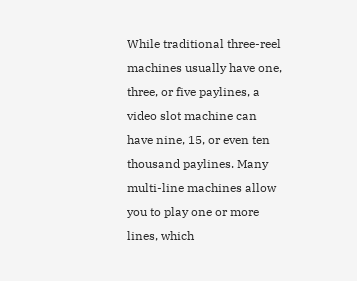While traditional three-reel machines usually have one, three, or five paylines, a video slot machine can have nine, 15, or even ten thousand paylines. Many multi-line machines allow you to play one or more lines, which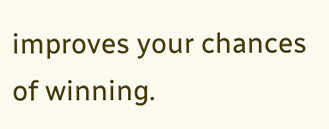improves your chances of winning.